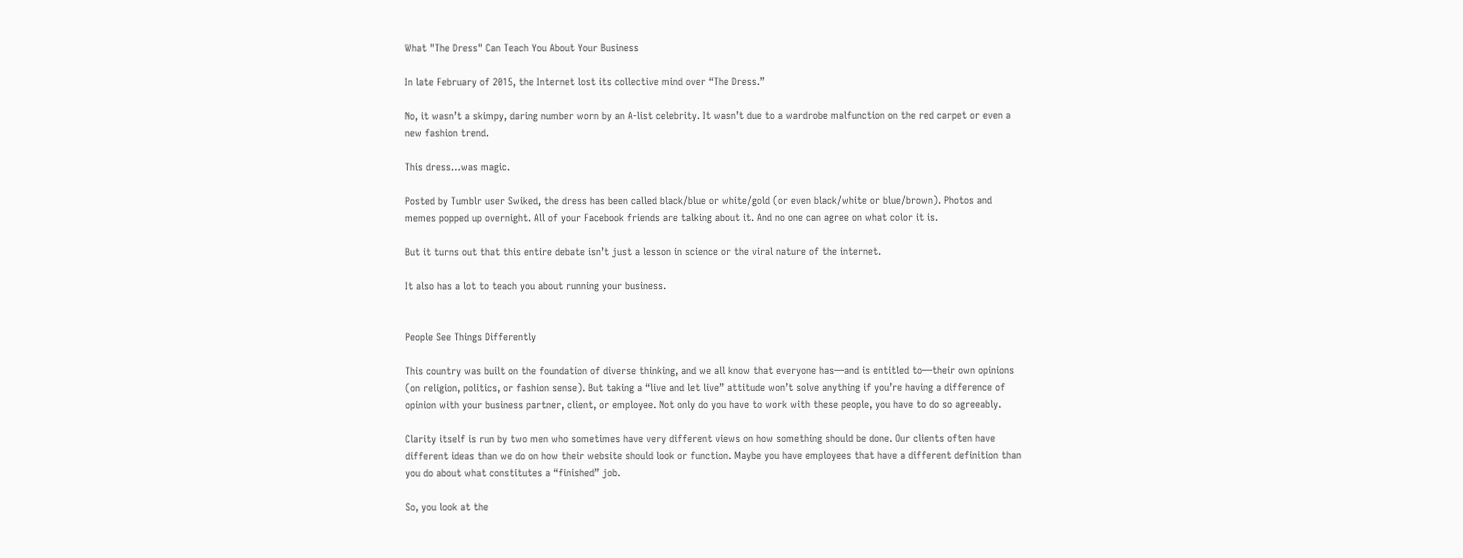What "The Dress" Can Teach You About Your Business

In late February of 2015, the Internet lost its collective mind over “The Dress.”

No, it wasn’t a skimpy, daring number worn by an A-list celebrity. It wasn’t due to a wardrobe malfunction on the red carpet or even a new fashion trend.

This dress…was magic.

Posted by Tumblr user Swiked, the dress has been called black/blue or white/gold (or even black/white or blue/brown). Photos and memes popped up overnight. All of your Facebook friends are talking about it. And no one can agree on what color it is.

But it turns out that this entire debate isn’t just a lesson in science or the viral nature of the internet.

It also has a lot to teach you about running your business.


People See Things Differently

This country was built on the foundation of diverse thinking, and we all know that everyone has—and is entitled to—their own opinions (on religion, politics, or fashion sense). But taking a “live and let live” attitude won’t solve anything if you’re having a difference of opinion with your business partner, client, or employee. Not only do you have to work with these people, you have to do so agreeably.

Clarity itself is run by two men who sometimes have very different views on how something should be done. Our clients often have different ideas than we do on how their website should look or function. Maybe you have employees that have a different definition than you do about what constitutes a “finished” job.

So, you look at the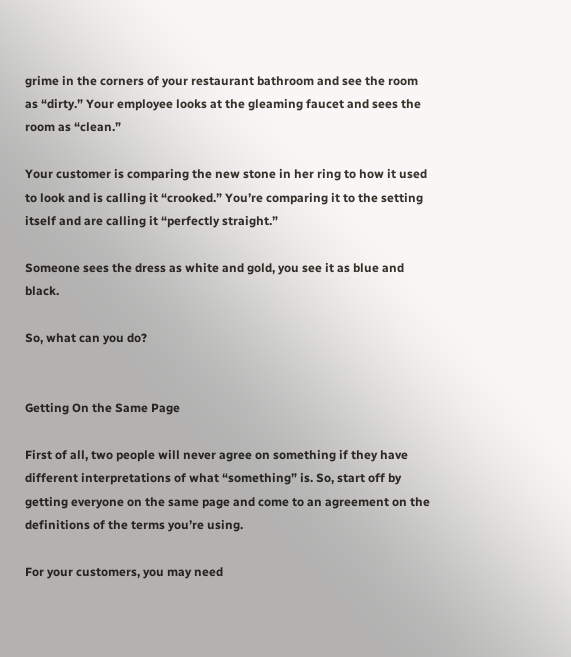grime in the corners of your restaurant bathroom and see the room as “dirty.” Your employee looks at the gleaming faucet and sees the room as “clean.”

Your customer is comparing the new stone in her ring to how it used to look and is calling it “crooked.” You’re comparing it to the setting itself and are calling it “perfectly straight.”

Someone sees the dress as white and gold, you see it as blue and black.

So, what can you do?


Getting On the Same Page

First of all, two people will never agree on something if they have different interpretations of what “something” is. So, start off by getting everyone on the same page and come to an agreement on the definitions of the terms you’re using.

For your customers, you may need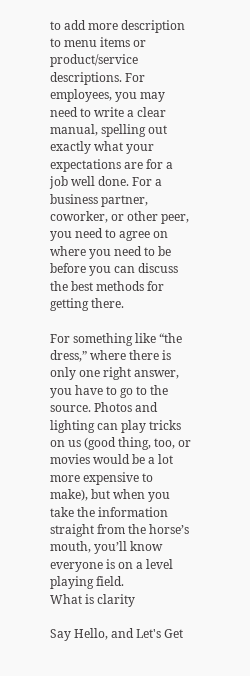to add more description to menu items or product/service descriptions. For employees, you may need to write a clear manual, spelling out exactly what your expectations are for a job well done. For a business partner, coworker, or other peer, you need to agree on where you need to be before you can discuss the best methods for getting there.

For something like “the dress,” where there is only one right answer, you have to go to the source. Photos and lighting can play tricks on us (good thing, too, or movies would be a lot more expensive to make), but when you take the information straight from the horse’s mouth, you’ll know everyone is on a level playing field.
What is clarity

Say Hello, and Let's Get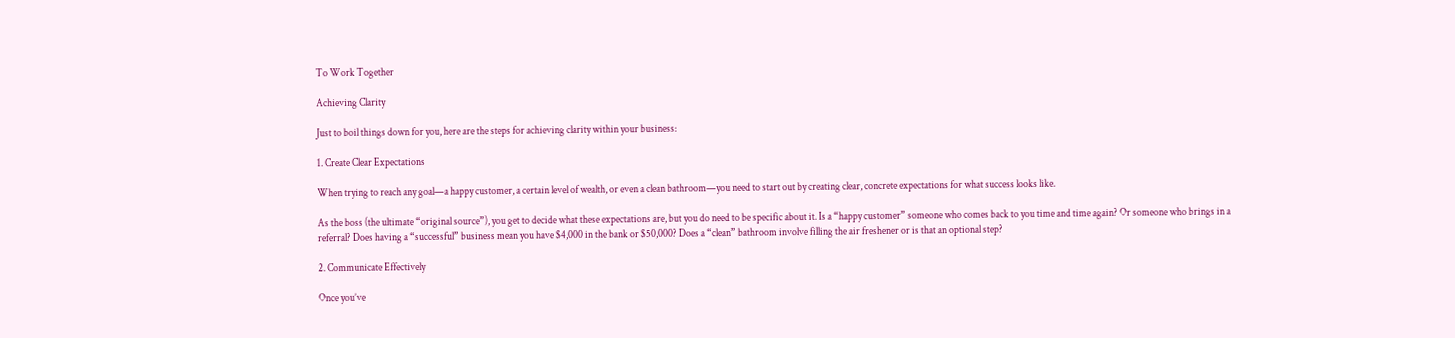To Work Together

Achieving Clarity

Just to boil things down for you, here are the steps for achieving clarity within your business:

1. Create Clear Expectations

When trying to reach any goal—a happy customer, a certain level of wealth, or even a clean bathroom—you need to start out by creating clear, concrete expectations for what success looks like.

As the boss (the ultimate “original source”), you get to decide what these expectations are, but you do need to be specific about it. Is a “happy customer” someone who comes back to you time and time again? Or someone who brings in a referral? Does having a “successful” business mean you have $4,000 in the bank or $50,000? Does a “clean” bathroom involve filling the air freshener or is that an optional step?

2. Communicate Effectively

Once you’ve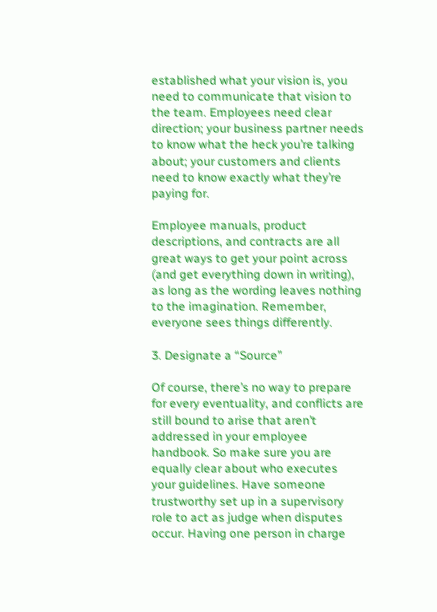established what your vision is, you need to communicate that vision to the team. Employees need clear direction; your business partner needs to know what the heck you’re talking about; your customers and clients need to know exactly what they’re paying for.

Employee manuals, product descriptions, and contracts are all great ways to get your point across (and get everything down in writing), as long as the wording leaves nothing to the imagination. Remember, everyone sees things differently.

3. Designate a “Source”

Of course, there’s no way to prepare for every eventuality, and conflicts are still bound to arise that aren’t addressed in your employee handbook. So make sure you are equally clear about who executes your guidelines. Have someone trustworthy set up in a supervisory role to act as judge when disputes occur. Having one person in charge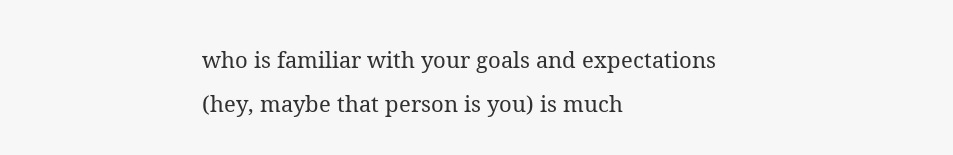who is familiar with your goals and expectations (hey, maybe that person is you) is much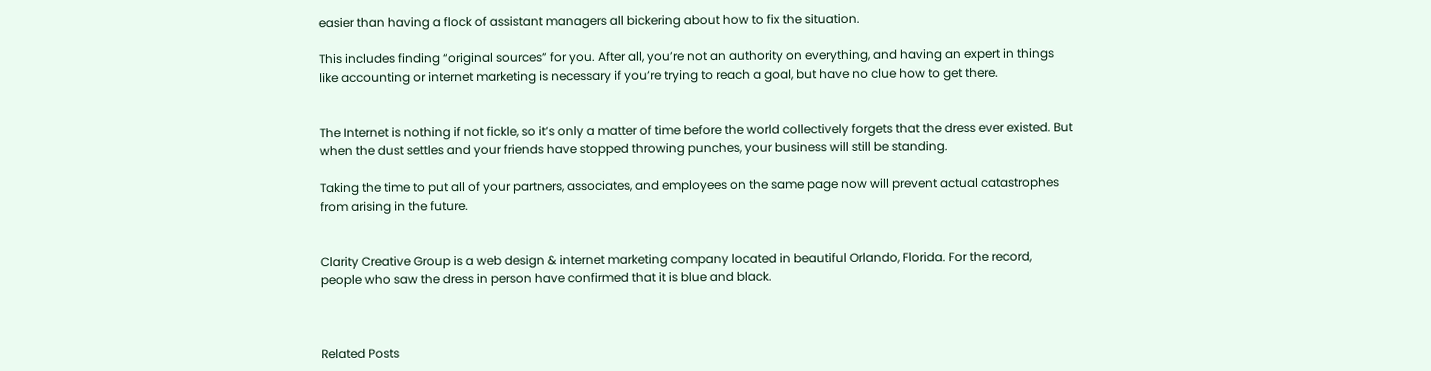easier than having a flock of assistant managers all bickering about how to fix the situation.

This includes finding “original sources” for you. After all, you’re not an authority on everything, and having an expert in things like accounting or internet marketing is necessary if you’re trying to reach a goal, but have no clue how to get there.


The Internet is nothing if not fickle, so it’s only a matter of time before the world collectively forgets that the dress ever existed. But when the dust settles and your friends have stopped throwing punches, your business will still be standing.

Taking the time to put all of your partners, associates, and employees on the same page now will prevent actual catastrophes from arising in the future.


Clarity Creative Group is a web design & internet marketing company located in beautiful Orlando, Florida. For the record, people who saw the dress in person have confirmed that it is blue and black.



Related Posts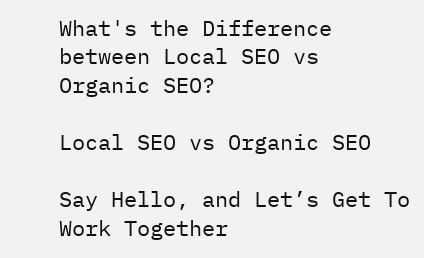What's the Difference between Local SEO vs Organic SEO?

Local SEO vs Organic SEO

Say Hello, and Let’s Get To Work Together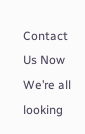Contact Us Now We’re all looking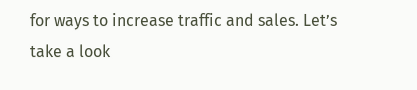for ways to increase traffic and sales. Let’s take a look